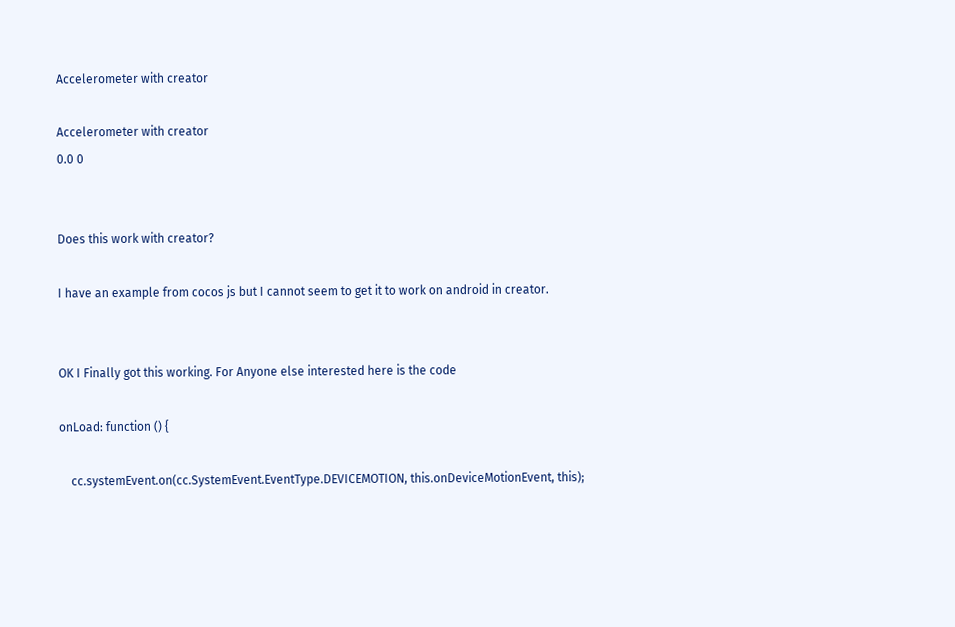Accelerometer with creator

Accelerometer with creator
0.0 0


Does this work with creator?

I have an example from cocos js but I cannot seem to get it to work on android in creator.


OK I Finally got this working. For Anyone else interested here is the code

onLoad: function () {

    cc.systemEvent.on(cc.SystemEvent.EventType.DEVICEMOTION, this.onDeviceMotionEvent, this);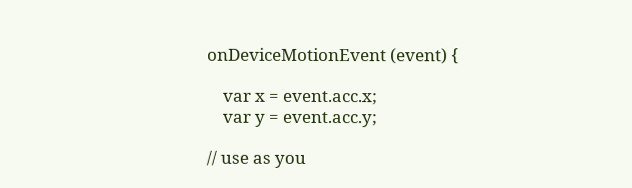onDeviceMotionEvent (event) {

    var x = event.acc.x;
    var y = event.acc.y;

// use as you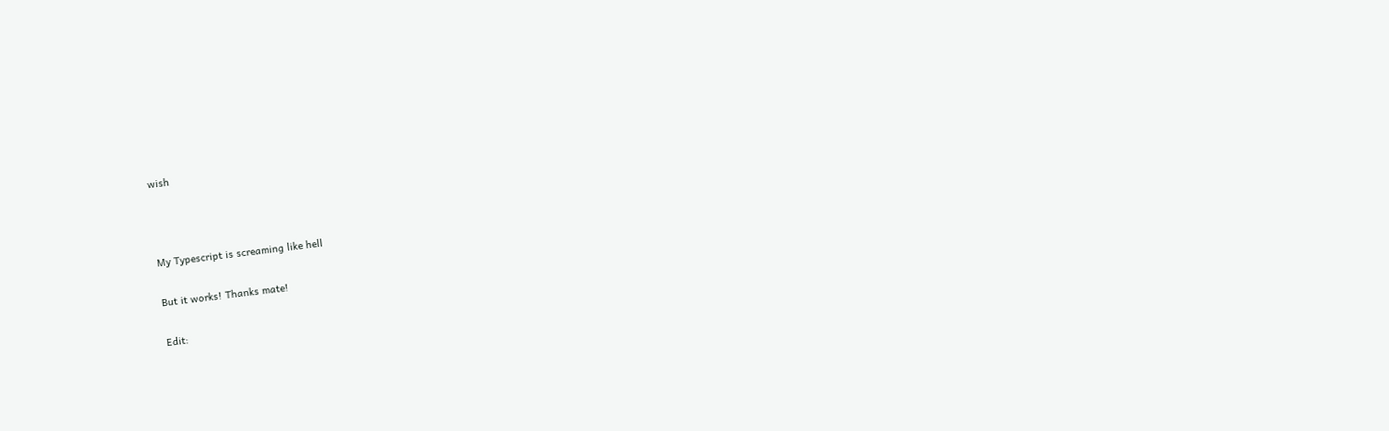wish



My Typescript is screaming like hell

But it works! Thanks mate!

Edit: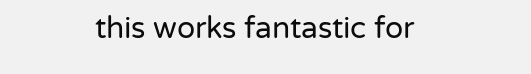this works fantastic for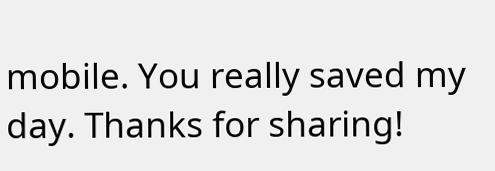mobile. You really saved my day. Thanks for sharing!